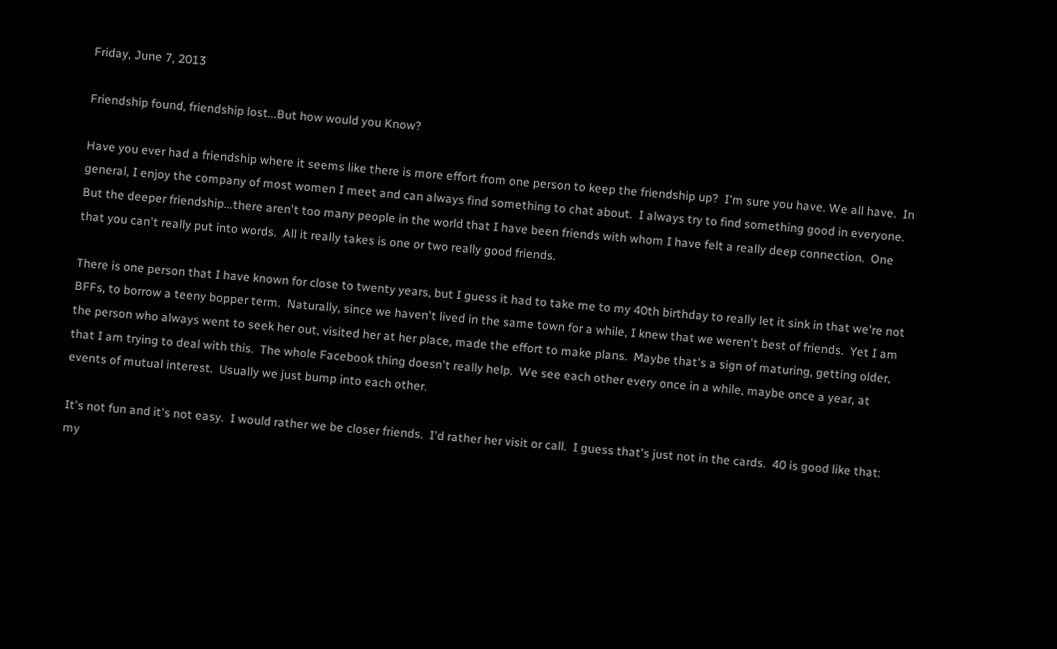Friday, June 7, 2013

Friendship found, friendship lost...But how would you Know?

Have you ever had a friendship where it seems like there is more effort from one person to keep the friendship up?  I'm sure you have. We all have.  In general, I enjoy the company of most women I meet and can always find something to chat about.  I always try to find something good in everyone.   But the deeper friendship...there aren't too many people in the world that I have been friends with whom I have felt a really deep connection.  One that you can't really put into words.  All it really takes is one or two really good friends.

There is one person that I have known for close to twenty years, but I guess it had to take me to my 40th birthday to really let it sink in that we're not BFFs, to borrow a teeny bopper term.  Naturally, since we haven't lived in the same town for a while, I knew that we weren't best of friends.  Yet I am the person who always went to seek her out, visited her at her place, made the effort to make plans.  Maybe that's a sign of maturing, getting older, that I am trying to deal with this.  The whole Facebook thing doesn't really help.  We see each other every once in a while, maybe once a year, at events of mutual interest.  Usually we just bump into each other.

It's not fun and it's not easy.  I would rather we be closer friends.  I'd rather her visit or call.  I guess that's just not in the cards.  40 is good like that:  my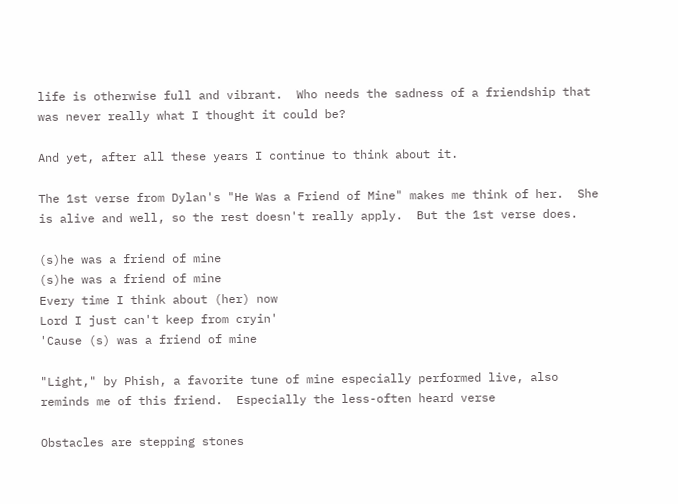life is otherwise full and vibrant.  Who needs the sadness of a friendship that was never really what I thought it could be?

And yet, after all these years I continue to think about it.

The 1st verse from Dylan's "He Was a Friend of Mine" makes me think of her.  She is alive and well, so the rest doesn't really apply.  But the 1st verse does.

(s)he was a friend of mine
(s)he was a friend of mine
Every time I think about (her) now
Lord I just can't keep from cryin'
'Cause (s) was a friend of mine

"Light," by Phish, a favorite tune of mine especially performed live, also reminds me of this friend.  Especially the less-often heard verse

Obstacles are stepping stones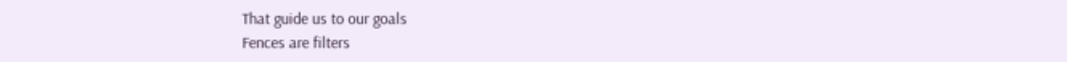That guide us to our goals
Fences are filters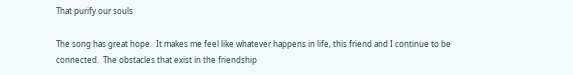That purify our souls

The song has great hope.  It makes me feel like whatever happens in life, this friend and I continue to be connected.  The obstacles that exist in the friendship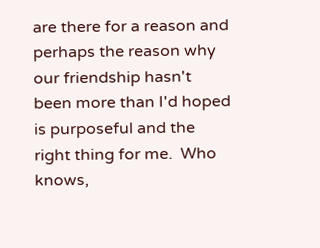are there for a reason and perhaps the reason why our friendship hasn't been more than I'd hoped is purposeful and the right thing for me.  Who knows,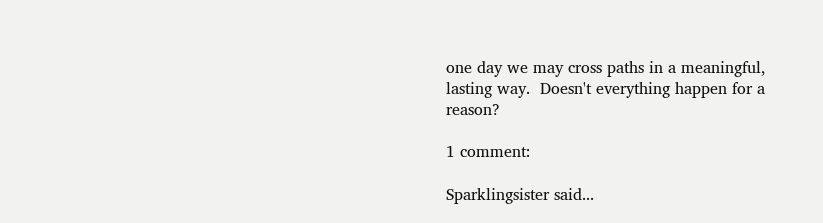one day we may cross paths in a meaningful, lasting way.  Doesn't everything happen for a reason?

1 comment:

Sparklingsister said...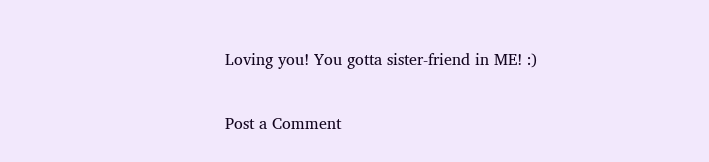Loving you! You gotta sister-friend in ME! :)

Post a Comment